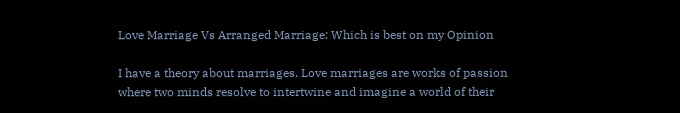Love Marriage Vs Arranged Marriage: Which is best on my Opinion

I have a theory about marriages. Love marriages are works of passion where two minds resolve to intertwine and imagine a world of their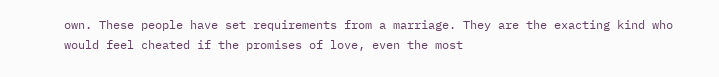own. These people have set requirements from a marriage. They are the exacting kind who would feel cheated if the promises of love, even the most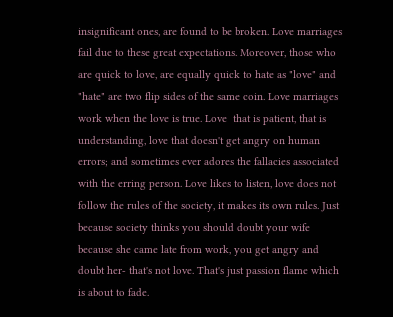insignificant ones, are found to be broken. Love marriages fail due to these great expectations. Moreover, those who are quick to love, are equally quick to hate as "love" and "hate" are two flip sides of the same coin. Love marriages work when the love is true. Love  that is patient, that is understanding, love that doesn't get angry on human errors; and sometimes ever adores the fallacies associated with the erring person. Love likes to listen, love does not follow the rules of the society, it makes its own rules. Just because society thinks you should doubt your wife because she came late from work, you get angry and doubt her- that's not love. That's just passion flame which is about to fade.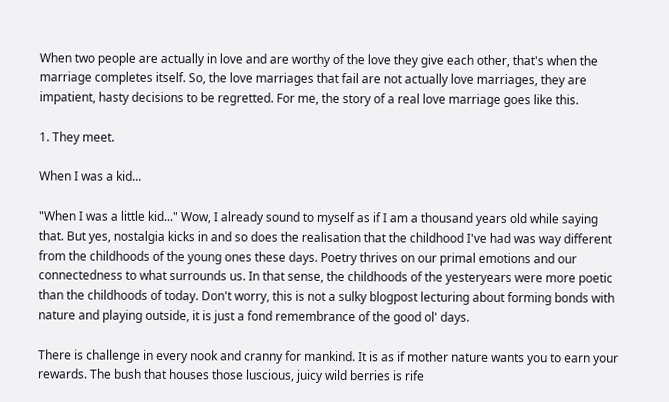When two people are actually in love and are worthy of the love they give each other, that's when the marriage completes itself. So, the love marriages that fail are not actually love marriages, they are impatient, hasty decisions to be regretted. For me, the story of a real love marriage goes like this.

1. They meet.

When I was a kid...

"When I was a little kid..." Wow, I already sound to myself as if I am a thousand years old while saying that. But yes, nostalgia kicks in and so does the realisation that the childhood I've had was way different from the childhoods of the young ones these days. Poetry thrives on our primal emotions and our connectedness to what surrounds us. In that sense, the childhoods of the yesteryears were more poetic than the childhoods of today. Don't worry, this is not a sulky blogpost lecturing about forming bonds with nature and playing outside, it is just a fond remembrance of the good ol' days.

There is challenge in every nook and cranny for mankind. It is as if mother nature wants you to earn your rewards. The bush that houses those luscious, juicy wild berries is rife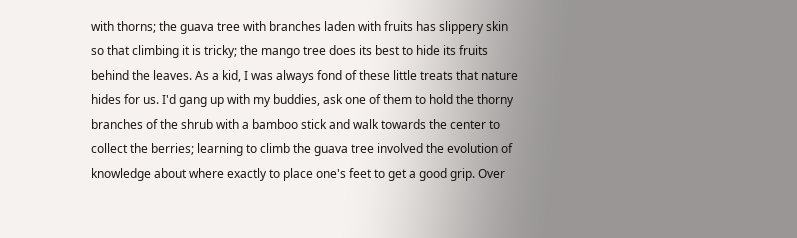with thorns; the guava tree with branches laden with fruits has slippery skin so that climbing it is tricky; the mango tree does its best to hide its fruits behind the leaves. As a kid, I was always fond of these little treats that nature hides for us. I'd gang up with my buddies, ask one of them to hold the thorny branches of the shrub with a bamboo stick and walk towards the center to collect the berries; learning to climb the guava tree involved the evolution of knowledge about where exactly to place one's feet to get a good grip. Over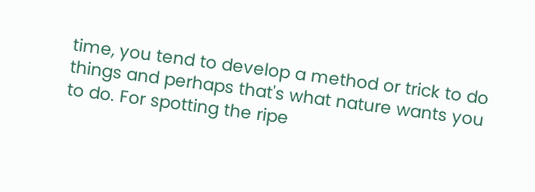time, you tend to develop a method or trick to do things and perhaps that's what nature wants you to do. For spotting the ripe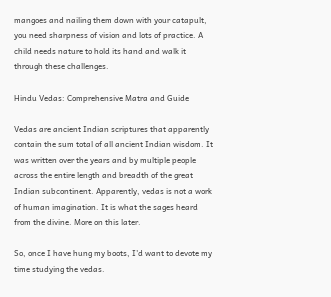mangoes and nailing them down with your catapult, you need sharpness of vision and lots of practice. A child needs nature to hold its hand and walk it through these challenges.

Hindu Vedas: Comprehensive Matra and Guide

Vedas are ancient Indian scriptures that apparently contain the sum total of all ancient Indian wisdom. It was written over the years and by multiple people across the entire length and breadth of the great Indian subcontinent. Apparently, vedas is not a work of human imagination. It is what the sages heard from the divine. More on this later.

So, once I have hung my boots, I'd want to devote my time studying the vedas.